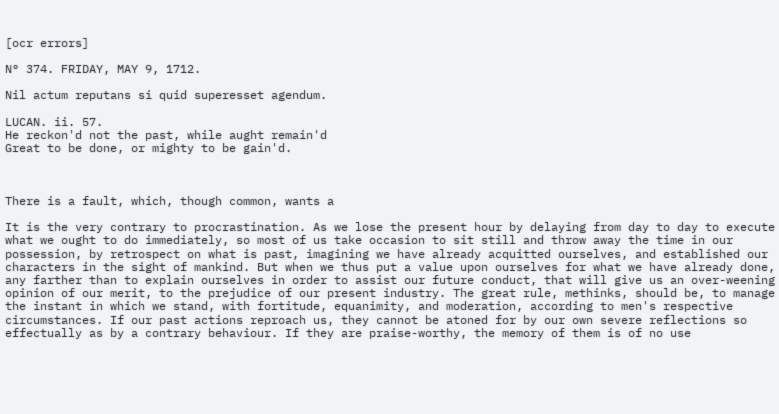[ocr errors]

N° 374. FRIDAY, MAY 9, 1712.

Nil actum reputans si quid superesset agendum.

LUCAN. ii. 57.
He reckon'd not the past, while aught remain'd
Great to be done, or mighty to be gain'd.



There is a fault, which, though common, wants a

It is the very contrary to procrastination. As we lose the present hour by delaying from day to day to execute what we ought to do immediately, so most of us take occasion to sit still and throw away the time in our possession, by retrospect on what is past, imagining we have already acquitted ourselves, and established our characters in the sight of mankind. But when we thus put a value upon ourselves for what we have already done, any farther than to explain ourselves in order to assist our future conduct, that will give us an over-weening opinion of our merit, to the prejudice of our present industry. The great rule, methinks, should be, to manage the instant in which we stand, with fortitude, equanimity, and moderation, according to men's respective circumstances. If our past actions reproach us, they cannot be atoned for by our own severe reflections so effectually as by a contrary behaviour. If they are praise-worthy, the memory of them is of no use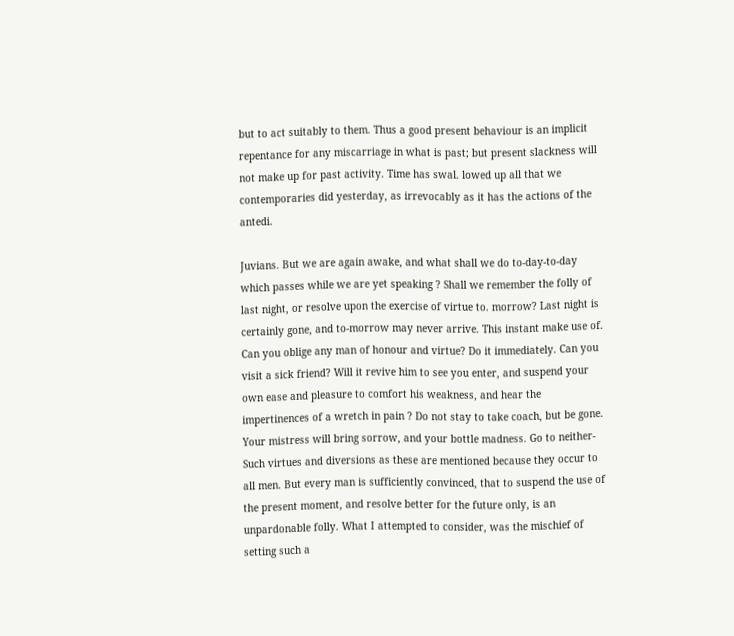but to act suitably to them. Thus a good present behaviour is an implicit repentance for any miscarriage in what is past; but present slackness will not make up for past activity. Time has swal. lowed up all that we contemporaries did yesterday, as irrevocably as it has the actions of the antedi.

Juvians. But we are again awake, and what shall we do to-day-to-day which passes while we are yet speaking ? Shall we remember the folly of last night, or resolve upon the exercise of virtue to. morrow? Last night is certainly gone, and to-morrow may never arrive. This instant make use of. Can you oblige any man of honour and virtue? Do it immediately. Can you visit a sick friend? Will it revive him to see you enter, and suspend your own ease and pleasure to comfort his weakness, and hear the impertinences of a wretch in pain ? Do not stay to take coach, but be gone. Your mistress will bring sorrow, and your bottle madness. Go to neither- Such virtues and diversions as these are mentioned because they occur to all men. But every man is sufficiently convinced, that to suspend the use of the present moment, and resolve better for the future only, is an unpardonable folly. What I attempted to consider, was the mischief of setting such a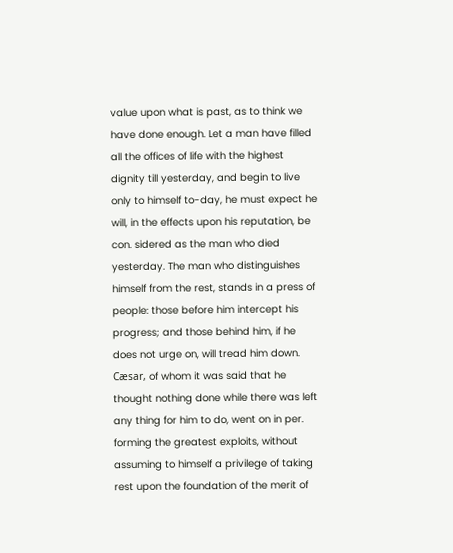value upon what is past, as to think we have done enough. Let a man have filled all the offices of life with the highest dignity till yesterday, and begin to live only to himself to-day, he must expect he will, in the effects upon his reputation, be con. sidered as the man who died yesterday. The man who distinguishes himself from the rest, stands in a press of people: those before him intercept his progress; and those behind him, if he does not urge on, will tread him down. Cæsar, of whom it was said that he thought nothing done while there was left any thing for him to do, went on in per. forming the greatest exploits, without assuming to himself a privilege of taking rest upon the foundation of the merit of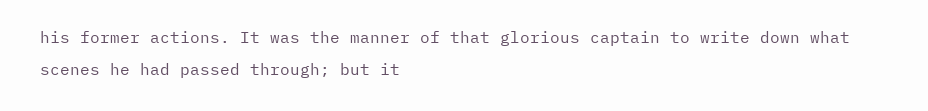his former actions. It was the manner of that glorious captain to write down what scenes he had passed through; but it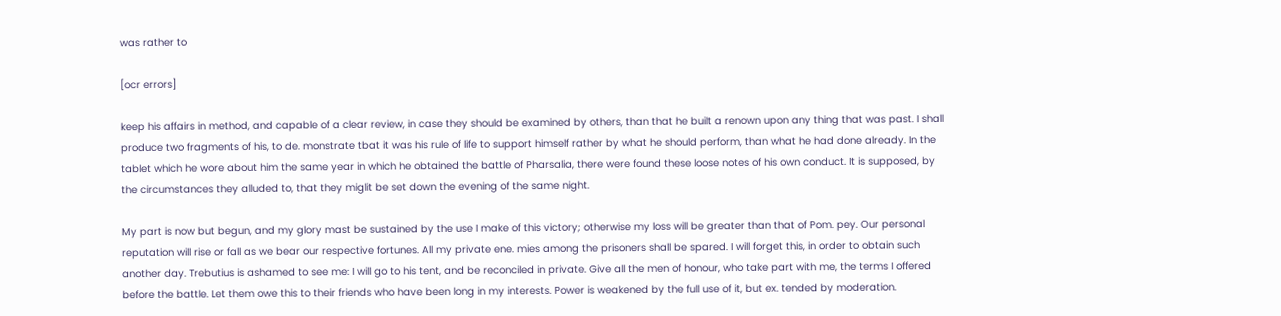was rather to

[ocr errors]

keep his affairs in method, and capable of a clear review, in case they should be examined by others, than that he built a renown upon any thing that was past. I shall produce two fragments of his, to de. monstrate tbat it was his rule of life to support himself rather by what he should perform, than what he had done already. In the tablet which he wore about him the same year in which he obtained the battle of Pharsalia, there were found these loose notes of his own conduct. It is supposed, by the circumstances they alluded to, that they miglit be set down the evening of the same night.

My part is now but begun, and my glory mast be sustained by the use I make of this victory; otherwise my loss will be greater than that of Pom. pey. Our personal reputation will rise or fall as we bear our respective fortunes. All my private ene. mies among the prisoners shall be spared. I will forget this, in order to obtain such another day. Trebutius is ashamed to see me: I will go to his tent, and be reconciled in private. Give all the men of honour, who take part with me, the terms I offered before the battle. Let them owe this to their friends who have been long in my interests. Power is weakened by the full use of it, but ex. tended by moderation.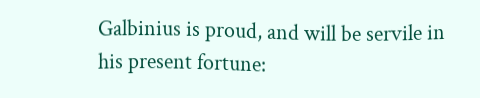Galbinius is proud, and will be servile in his present fortune: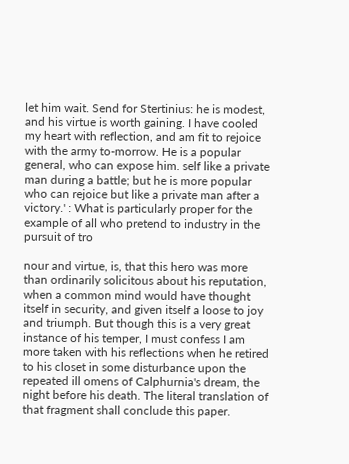let him wait. Send for Stertinius: he is modest, and his virtue is worth gaining. I have cooled my heart with reflection, and am fit to rejoice with the army to-morrow. He is a popular general, who can expose him. self like a private man during a battle; but he is more popular who can rejoice but like a private man after a victory.' : What is particularly proper for the example of all who pretend to industry in the pursuit of tro

nour and virtue, is, that this hero was more than ordinarily solicitous about his reputation, when a common mind would have thought itself in security, and given itself a loose to joy and triumph. But though this is a very great instance of his temper, I must confess I am more taken with his reflections when he retired to his closet in some disturbance upon the repeated ill omens of Calphurnia's dream, the night before his death. The literal translation of that fragment shall conclude this paper.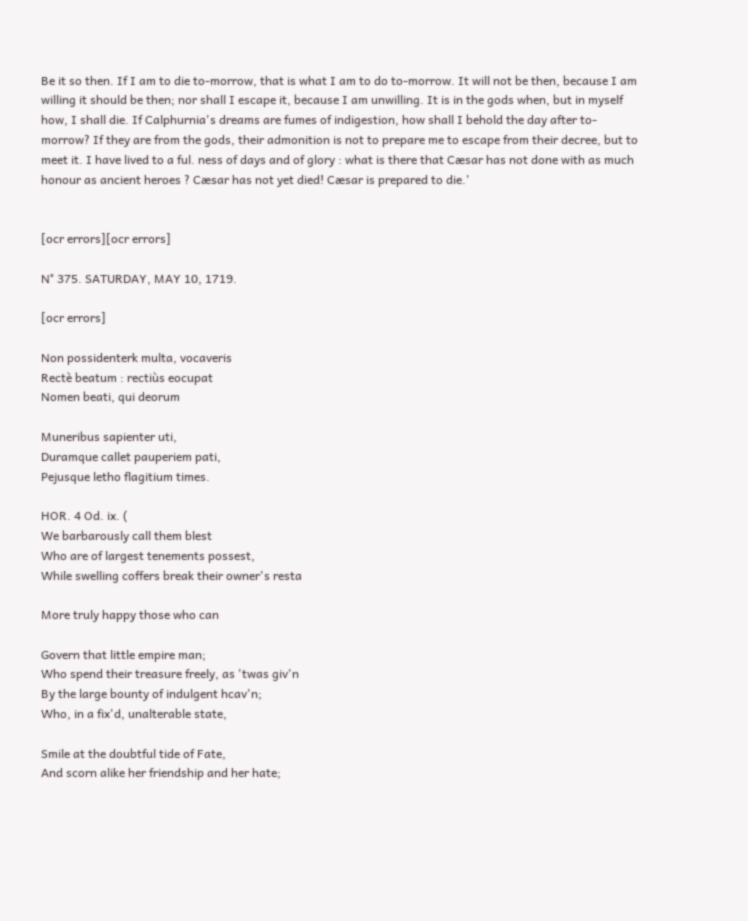Be it so then. If I am to die to-morrow, that is what I am to do to-morrow. It will not be then, because I am willing it should be then; nor shall I escape it, because I am unwilling. It is in the gods when, but in myself how, I shall die. If Calphurnia's dreams are fumes of indigestion, how shall I behold the day after to-morrow? If they are from the gods, their admonition is not to prepare me to escape from their decree, but to meet it. I have lived to a ful. ness of days and of glory : what is there that Cæsar has not done with as much honour as ancient heroes ? Cæsar has not yet died! Cæsar is prepared to die.'


[ocr errors][ocr errors]

N° 375. SATURDAY, MAY 10, 1719.

[ocr errors]

Non possidenterk multa, vocaveris
Rectè beatum : rectiùs eocupat
Nomen beati, qui deorum

Muneribus sapienter uti,
Duramque callet pauperiem pati,
Pejusque letho flagitium times.

HOR. 4 Od. ix. (
We barbarously call them blest
Who are of largest tenements possest,
While swelling coffers break their owner's resta

More truly happy those who can

Govern that little empire man;
Who spend their treasure freely, as 'twas giv'n
By the large bounty of indulgent hcav'n;
Who, in a fix'd, unalterable state,

Smile at the doubtful tide of Fate,
And scorn alike her friendship and her hate;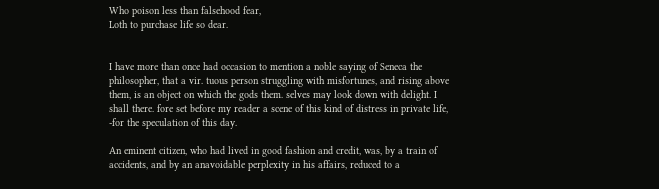Who poison less than falsehood fear,
Loth to purchase life so dear.


I have more than once had occasion to mention a noble saying of Seneca the philosopher, that a vir. tuous person struggling with misfortunes, and rising above them, is an object on which the gods them. selves may look down with delight. I shall there. fore set before my reader a scene of this kind of distress in private life, -for the speculation of this day.

An eminent citizen, who had lived in good fashion and credit, was, by a train of accidents, and by an anavoidable perplexity in his affairs, reduced to a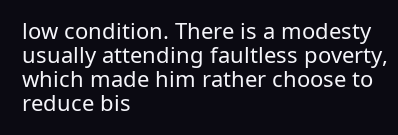low condition. There is a modesty usually attending faultless poverty, which made him rather choose to reduce bis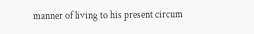manner of living to his present circum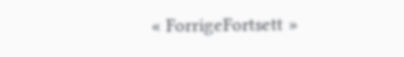« ForrigeFortsett »